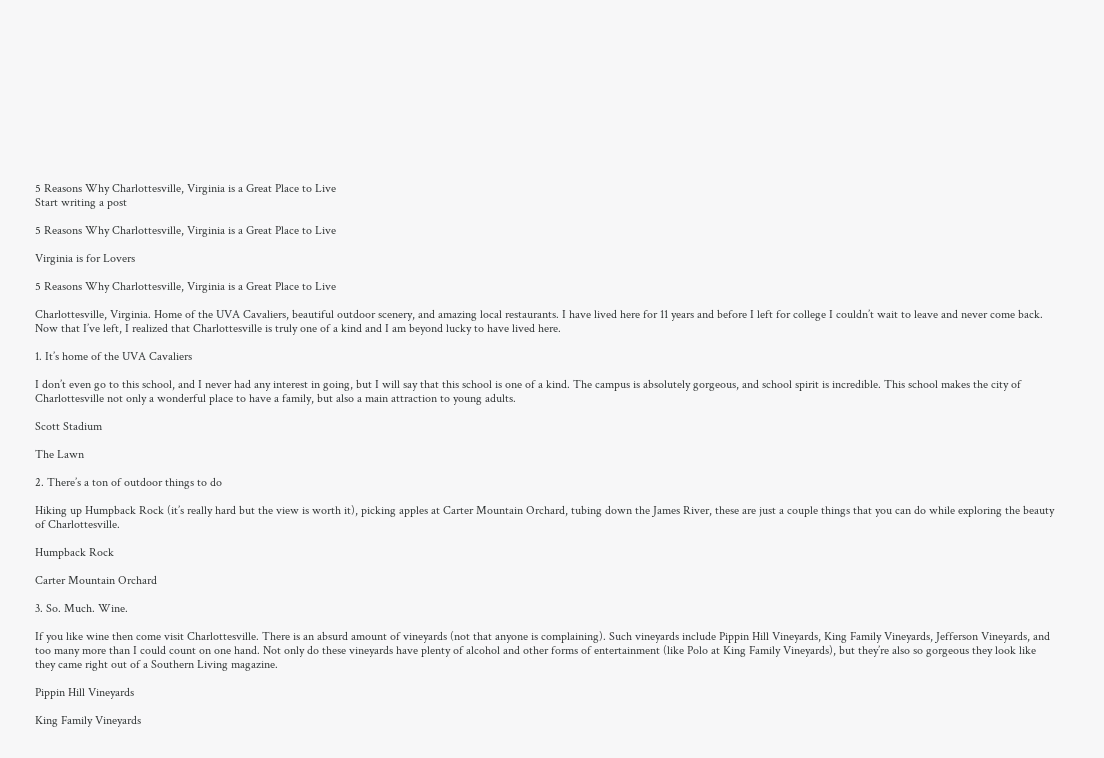5 Reasons Why Charlottesville, Virginia is a Great Place to Live
Start writing a post

5 Reasons Why Charlottesville, Virginia is a Great Place to Live

Virginia is for Lovers

5 Reasons Why Charlottesville, Virginia is a Great Place to Live

Charlottesville, Virginia. Home of the UVA Cavaliers, beautiful outdoor scenery, and amazing local restaurants. I have lived here for 11 years and before I left for college I couldn’t wait to leave and never come back. Now that I’ve left, I realized that Charlottesville is truly one of a kind and I am beyond lucky to have lived here.

1. It’s home of the UVA Cavaliers

I don’t even go to this school, and I never had any interest in going, but I will say that this school is one of a kind. The campus is absolutely gorgeous, and school spirit is incredible. This school makes the city of Charlottesville not only a wonderful place to have a family, but also a main attraction to young adults.

Scott Stadium

The Lawn

2. There’s a ton of outdoor things to do

Hiking up Humpback Rock (it’s really hard but the view is worth it), picking apples at Carter Mountain Orchard, tubing down the James River, these are just a couple things that you can do while exploring the beauty of Charlottesville.

Humpback Rock

Carter Mountain Orchard

3. So. Much. Wine.

If you like wine then come visit Charlottesville. There is an absurd amount of vineyards (not that anyone is complaining). Such vineyards include Pippin Hill Vineyards, King Family Vineyards, Jefferson Vineyards, and too many more than I could count on one hand. Not only do these vineyards have plenty of alcohol and other forms of entertainment (like Polo at King Family Vineyards), but they’re also so gorgeous they look like they came right out of a Southern Living magazine.

Pippin Hill Vineyards

King Family Vineyards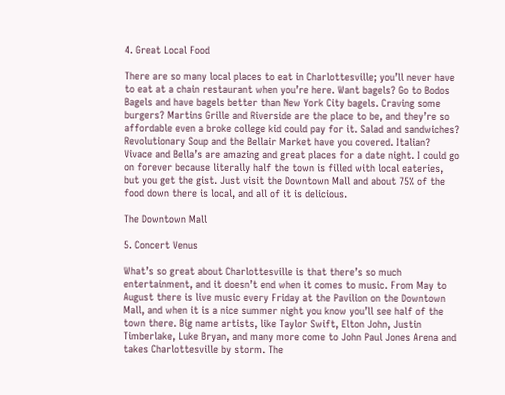4. Great Local Food

There are so many local places to eat in Charlottesville; you’ll never have to eat at a chain restaurant when you’re here. Want bagels? Go to Bodos Bagels and have bagels better than New York City bagels. Craving some burgers? Martins Grille and Riverside are the place to be, and they’re so affordable even a broke college kid could pay for it. Salad and sandwiches? Revolutionary Soup and the Bellair Market have you covered. Italian? Vivace and Bella’s are amazing and great places for a date night. I could go on forever because literally half the town is filled with local eateries, but you get the gist. Just visit the Downtown Mall and about 75% of the food down there is local, and all of it is delicious.

The Downtown Mall

5. Concert Venus

What’s so great about Charlottesville is that there’s so much entertainment, and it doesn’t end when it comes to music. From May to August there is live music every Friday at the Pavilion on the Downtown Mall, and when it is a nice summer night you know you’ll see half of the town there. Big name artists, like Taylor Swift, Elton John, Justin Timberlake, Luke Bryan, and many more come to John Paul Jones Arena and takes Charlottesville by storm. The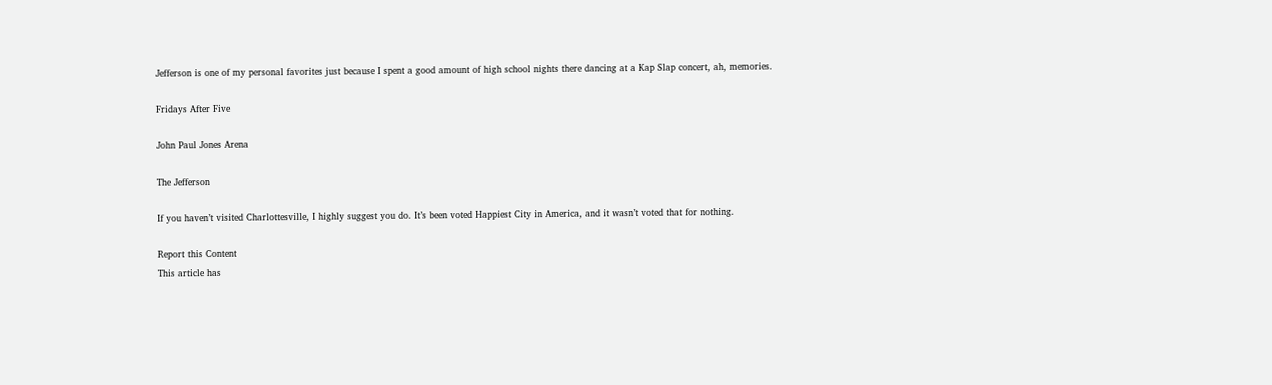Jefferson is one of my personal favorites just because I spent a good amount of high school nights there dancing at a Kap Slap concert, ah, memories.

Fridays After Five

John Paul Jones Arena

The Jefferson

If you haven’t visited Charlottesville, I highly suggest you do. It’s been voted Happiest City in America, and it wasn’t voted that for nothing.

Report this Content
This article has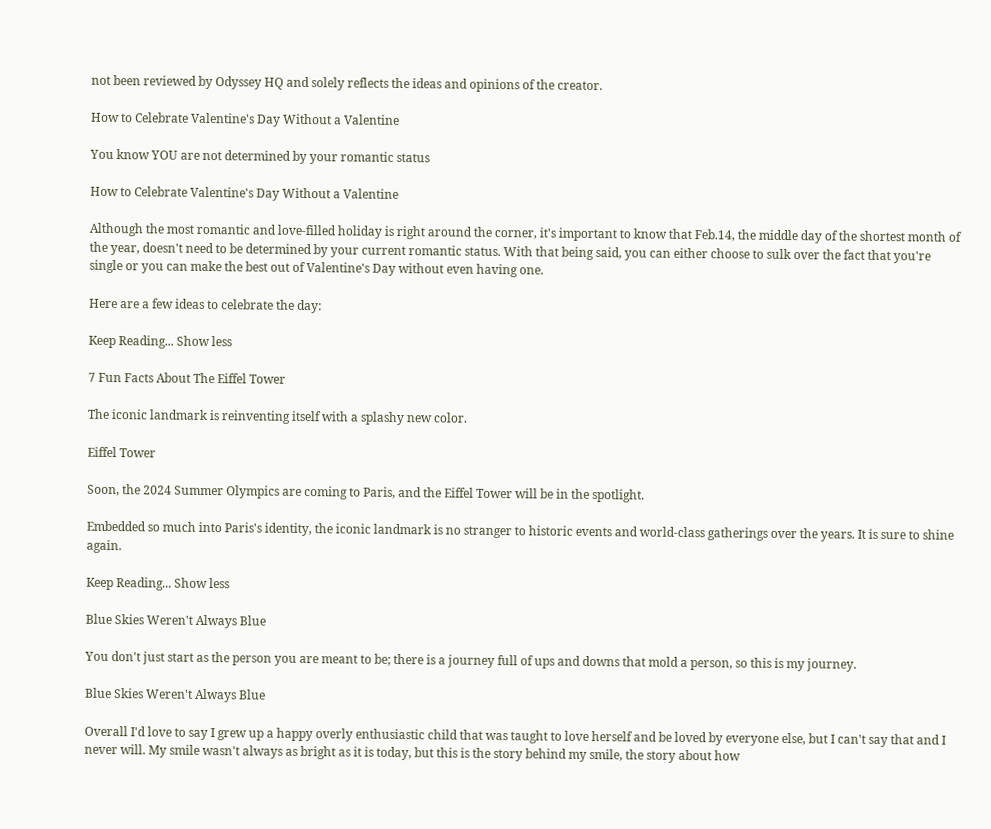not been reviewed by Odyssey HQ and solely reflects the ideas and opinions of the creator.

How to Celebrate Valentine's Day Without a Valentine

You know YOU are not determined by your romantic status

How to Celebrate Valentine's Day Without a Valentine

Although the most romantic and love-filled holiday is right around the corner, it's important to know that Feb.14, the middle day of the shortest month of the year, doesn't need to be determined by your current romantic status. With that being said, you can either choose to sulk over the fact that you're single or you can make the best out of Valentine's Day without even having one.

Here are a few ideas to celebrate the day:

Keep Reading... Show less

7 Fun Facts About The Eiffel Tower

The iconic landmark is reinventing itself with a splashy new color.

Eiffel Tower

Soon, the 2024 Summer Olympics are coming to Paris, and the Eiffel Tower will be in the spotlight.

Embedded so much into Paris's identity, the iconic landmark is no stranger to historic events and world-class gatherings over the years. It is sure to shine again.

Keep Reading... Show less

Blue Skies Weren't Always Blue

You don't just start as the person you are meant to be; there is a journey full of ups and downs that mold a person, so this is my journey.

Blue Skies Weren't Always Blue

Overall I'd love to say I grew up a happy overly enthusiastic child that was taught to love herself and be loved by everyone else, but I can't say that and I never will. My smile wasn't always as bright as it is today, but this is the story behind my smile, the story about how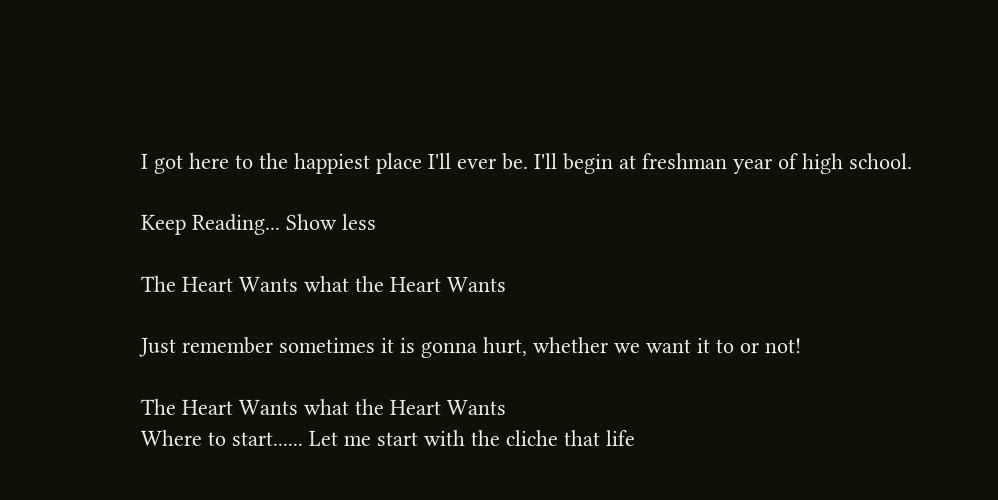I got here to the happiest place I'll ever be. I'll begin at freshman year of high school.

Keep Reading... Show less

The Heart Wants what the Heart Wants

Just remember sometimes it is gonna hurt, whether we want it to or not!

The Heart Wants what the Heart Wants
Where to start...... Let me start with the cliche that life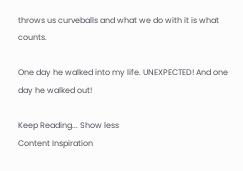throws us curveballs and what we do with it is what counts.

One day he walked into my life. UNEXPECTED! And one day he walked out!

Keep Reading... Show less
Content Inspiration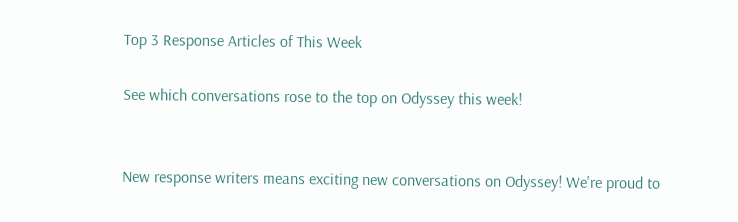Top 3 Response Articles of This Week

See which conversations rose to the top on Odyssey this week!


New response writers means exciting new conversations on Odyssey! We're proud to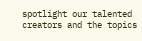spotlight our talented creators and the topics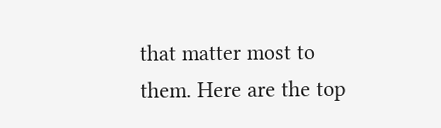that matter most to them. Here are the top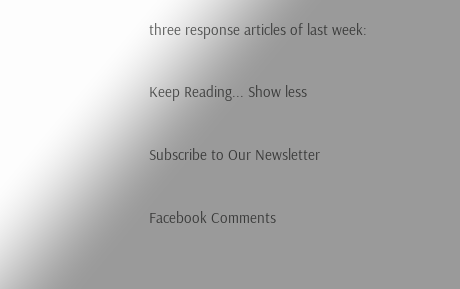three response articles of last week:

Keep Reading... Show less

Subscribe to Our Newsletter

Facebook Comments